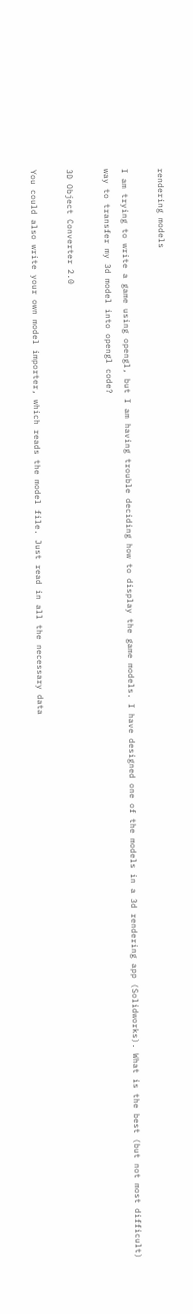rendering models

I am trying to write a game using opengl, but I am having trouble deciding how to display the game models. I have designed one of the models in a 3d rendering app (Solidworks). What is the best (but not most difficult) way to transfer my 3d model into opengl code?

3D Object Converter 2.0

You could also write your own model importer, which reads the model file. Just read in all the necessary data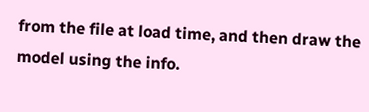from the file at load time, and then draw the model using the info.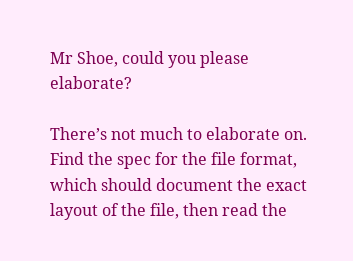Mr Shoe, could you please elaborate?

There’s not much to elaborate on. Find the spec for the file format, which should document the exact layout of the file, then read the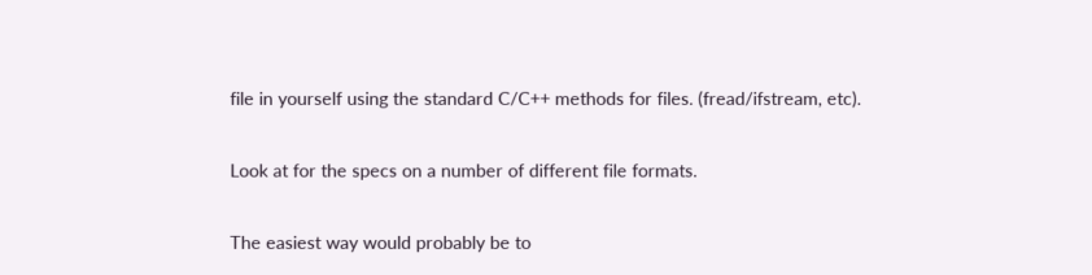file in yourself using the standard C/C++ methods for files. (fread/ifstream, etc).

Look at for the specs on a number of different file formats.

The easiest way would probably be to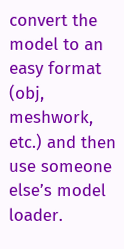convert the model to an easy format (obj, meshwork, etc.) and then use someone else’s model loader.